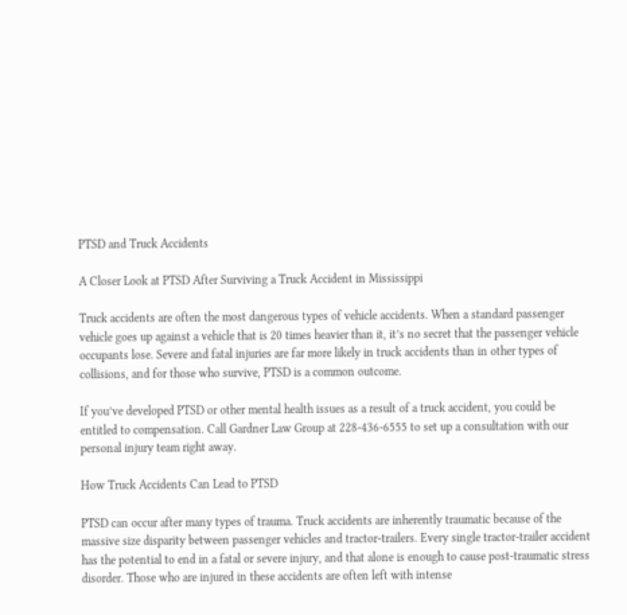PTSD and Truck Accidents

A Closer Look at PTSD After Surviving a Truck Accident in Mississippi

Truck accidents are often the most dangerous types of vehicle accidents. When a standard passenger vehicle goes up against a vehicle that is 20 times heavier than it, it’s no secret that the passenger vehicle occupants lose. Severe and fatal injuries are far more likely in truck accidents than in other types of collisions, and for those who survive, PTSD is a common outcome.

If you’ve developed PTSD or other mental health issues as a result of a truck accident, you could be entitled to compensation. Call Gardner Law Group at 228-436-6555 to set up a consultation with our personal injury team right away.

How Truck Accidents Can Lead to PTSD

PTSD can occur after many types of trauma. Truck accidents are inherently traumatic because of the massive size disparity between passenger vehicles and tractor-trailers. Every single tractor-trailer accident has the potential to end in a fatal or severe injury, and that alone is enough to cause post-traumatic stress disorder. Those who are injured in these accidents are often left with intense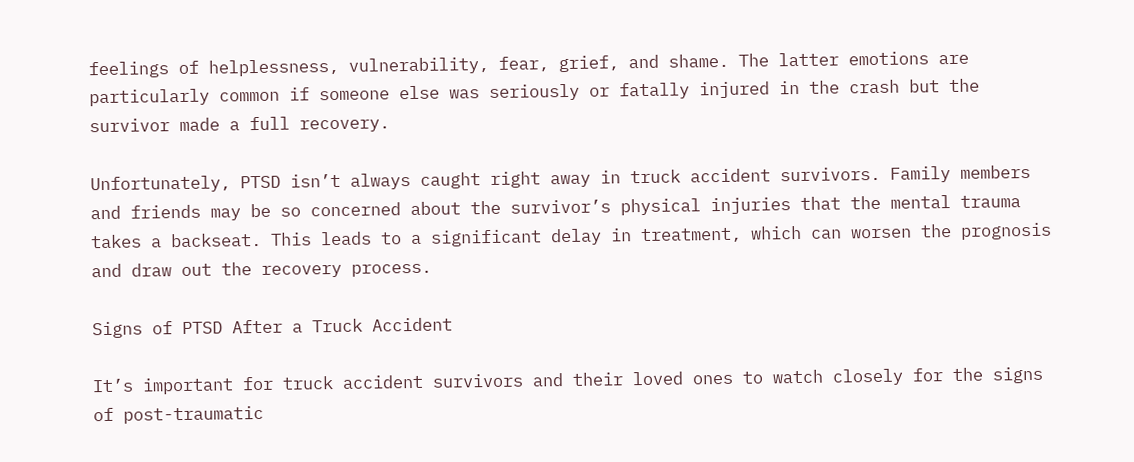feelings of helplessness, vulnerability, fear, grief, and shame. The latter emotions are particularly common if someone else was seriously or fatally injured in the crash but the survivor made a full recovery.

Unfortunately, PTSD isn’t always caught right away in truck accident survivors. Family members and friends may be so concerned about the survivor’s physical injuries that the mental trauma takes a backseat. This leads to a significant delay in treatment, which can worsen the prognosis and draw out the recovery process.

Signs of PTSD After a Truck Accident

It’s important for truck accident survivors and their loved ones to watch closely for the signs of post-traumatic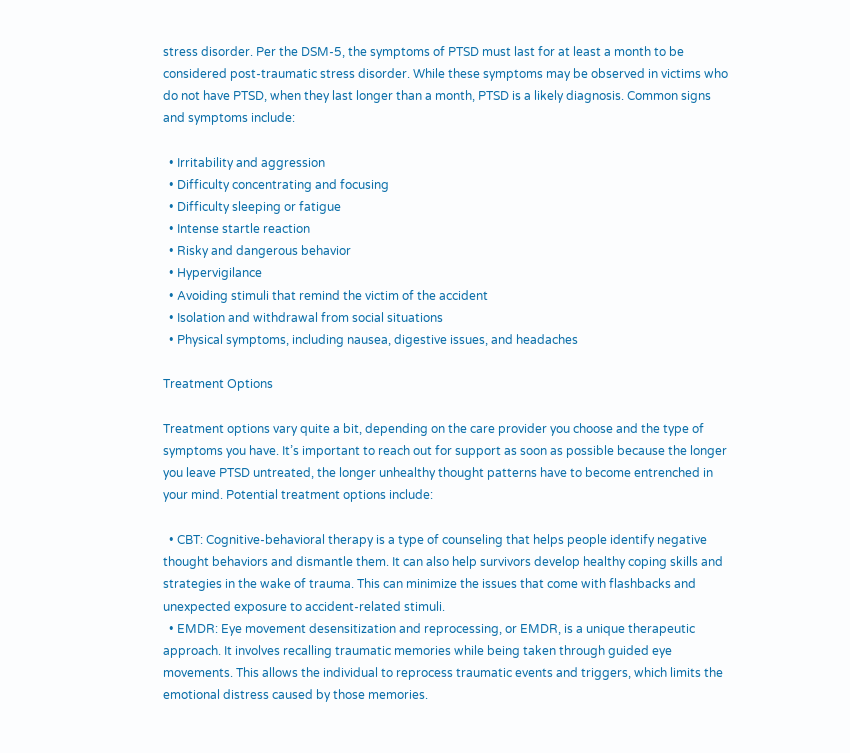stress disorder. Per the DSM-5, the symptoms of PTSD must last for at least a month to be considered post-traumatic stress disorder. While these symptoms may be observed in victims who do not have PTSD, when they last longer than a month, PTSD is a likely diagnosis. Common signs and symptoms include:

  • Irritability and aggression
  • Difficulty concentrating and focusing
  • Difficulty sleeping or fatigue
  • Intense startle reaction
  • Risky and dangerous behavior
  • Hypervigilance
  • Avoiding stimuli that remind the victim of the accident
  • Isolation and withdrawal from social situations
  • Physical symptoms, including nausea, digestive issues, and headaches

Treatment Options

Treatment options vary quite a bit, depending on the care provider you choose and the type of symptoms you have. It’s important to reach out for support as soon as possible because the longer you leave PTSD untreated, the longer unhealthy thought patterns have to become entrenched in your mind. Potential treatment options include:

  • CBT: Cognitive-behavioral therapy is a type of counseling that helps people identify negative thought behaviors and dismantle them. It can also help survivors develop healthy coping skills and strategies in the wake of trauma. This can minimize the issues that come with flashbacks and unexpected exposure to accident-related stimuli.
  • EMDR: Eye movement desensitization and reprocessing, or EMDR, is a unique therapeutic approach. It involves recalling traumatic memories while being taken through guided eye movements. This allows the individual to reprocess traumatic events and triggers, which limits the emotional distress caused by those memories.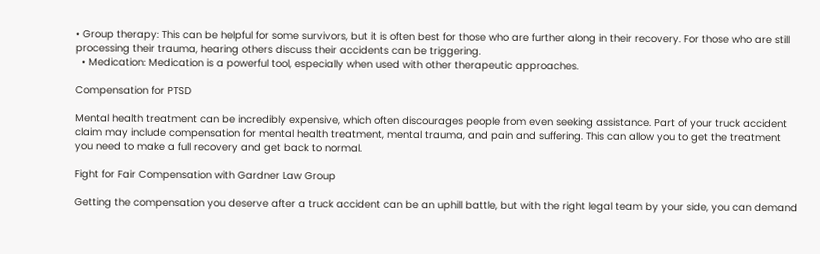• Group therapy: This can be helpful for some survivors, but it is often best for those who are further along in their recovery. For those who are still processing their trauma, hearing others discuss their accidents can be triggering.
  • Medication: Medication is a powerful tool, especially when used with other therapeutic approaches.

Compensation for PTSD

Mental health treatment can be incredibly expensive, which often discourages people from even seeking assistance. Part of your truck accident claim may include compensation for mental health treatment, mental trauma, and pain and suffering. This can allow you to get the treatment you need to make a full recovery and get back to normal.

Fight for Fair Compensation with Gardner Law Group

Getting the compensation you deserve after a truck accident can be an uphill battle, but with the right legal team by your side, you can demand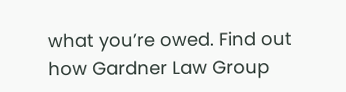what you’re owed. Find out how Gardner Law Group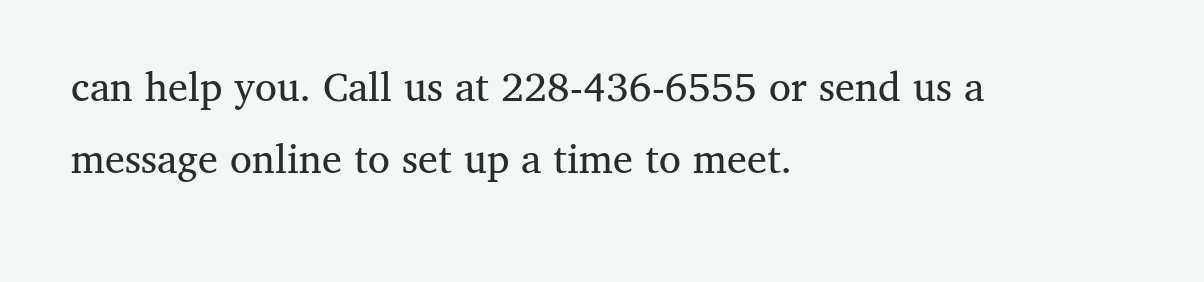can help you. Call us at 228-436-6555 or send us a message online to set up a time to meet.